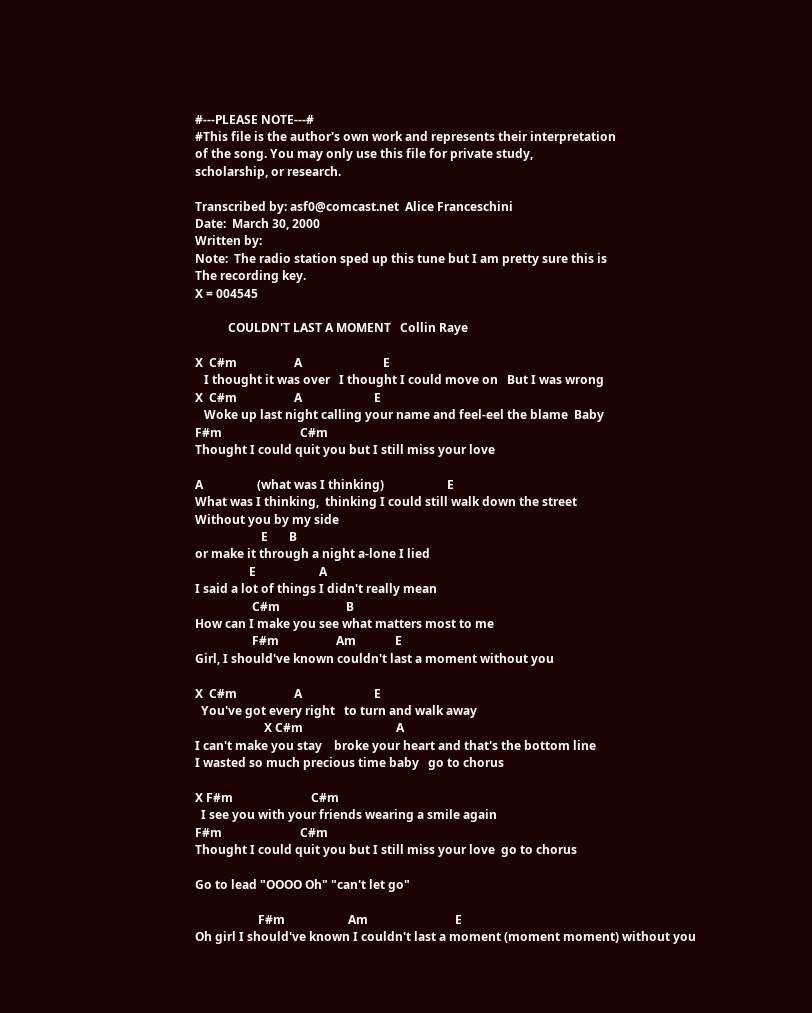#---PLEASE NOTE---#
#This file is the author's own work and represents their interpretation
of the song. You may only use this file for private study,
scholarship, or research.

Transcribed by: asf0@comcast.net  Alice Franceschini
Date:  March 30, 2000
Written by:
Note:  The radio station sped up this tune but I am pretty sure this is
The recording key.
X = 004545

           COULDN'T LAST A MOMENT   Collin Raye

X  C#m                   A                           E
   I thought it was over   I thought I could move on   But I was wrong
X  C#m                   A                        E
   Woke up last night calling your name and feel-eel the blame  Baby
F#m                          C#m
Thought I could quit you but I still miss your love

A                  (what was I thinking)                     E
What was I thinking,  thinking I could still walk down the street
Without you by my side
                      E       B
or make it through a night a-lone I lied
                  E                     A
I said a lot of things I didn't really mean
                   C#m                      B
How can I make you see what matters most to me
                   F#m                   Am             E
Girl, I should've known couldn't last a moment without you

X  C#m                   A                        E
  You've got every right   to turn and walk away
                       X C#m                               A
I can't make you stay    broke your heart and that's the bottom line
I wasted so much precious time baby   go to chorus

X F#m                          C#m
  I see you with your friends wearing a smile again
F#m                          C#m
Thought I could quit you but I still miss your love  go to chorus

Go to lead "OOOO Oh" "can't let go"

                     F#m                     Am                             E
Oh girl I should've known I couldn't last a moment (moment moment) without you